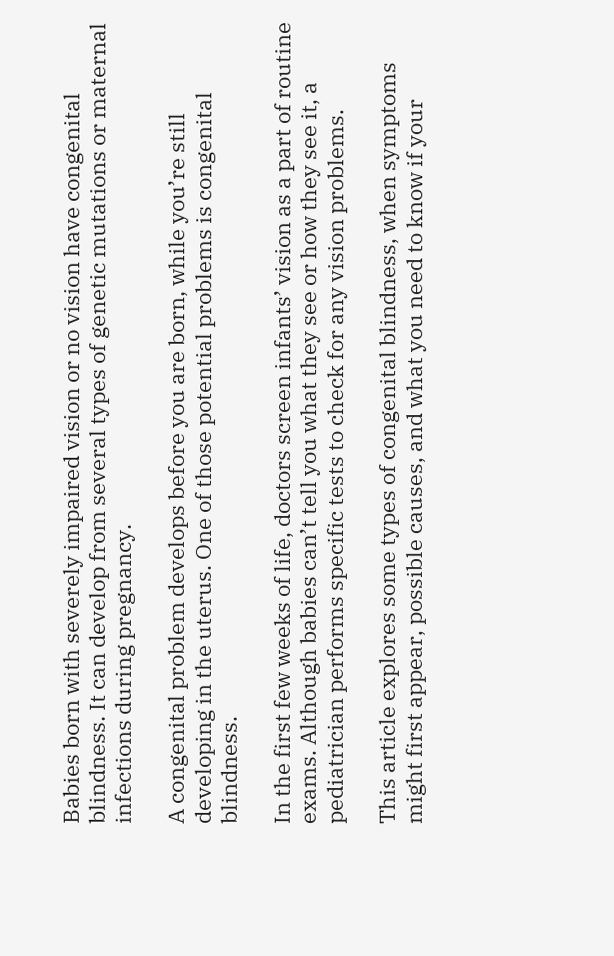Babies born with severely impaired vision or no vision have congenital blindness. It can develop from several types of genetic mutations or maternal infections during pregnancy.

A congenital problem develops before you are born, while you’re still developing in the uterus. One of those potential problems is congenital blindness.

In the first few weeks of life, doctors screen infants’ vision as a part of routine exams. Although babies can’t tell you what they see or how they see it, a pediatrician performs specific tests to check for any vision problems.

This article explores some types of congenital blindness, when symptoms might first appear, possible causes, and what you need to know if your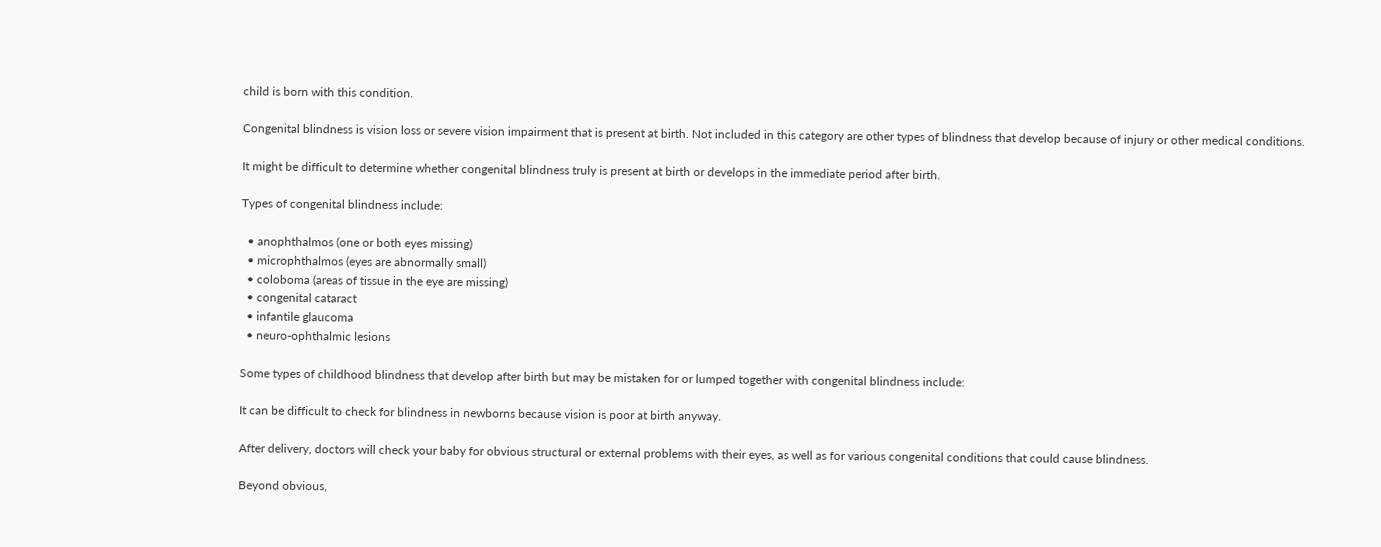child is born with this condition.

Congenital blindness is vision loss or severe vision impairment that is present at birth. Not included in this category are other types of blindness that develop because of injury or other medical conditions.

It might be difficult to determine whether congenital blindness truly is present at birth or develops in the immediate period after birth.

Types of congenital blindness include:

  • anophthalmos (one or both eyes missing)
  • microphthalmos (eyes are abnormally small)
  • coloboma (areas of tissue in the eye are missing)
  • congenital cataract
  • infantile glaucoma
  • neuro-ophthalmic lesions

Some types of childhood blindness that develop after birth but may be mistaken for or lumped together with congenital blindness include:

It can be difficult to check for blindness in newborns because vision is poor at birth anyway.

After delivery, doctors will check your baby for obvious structural or external problems with their eyes, as well as for various congenital conditions that could cause blindness.

Beyond obvious,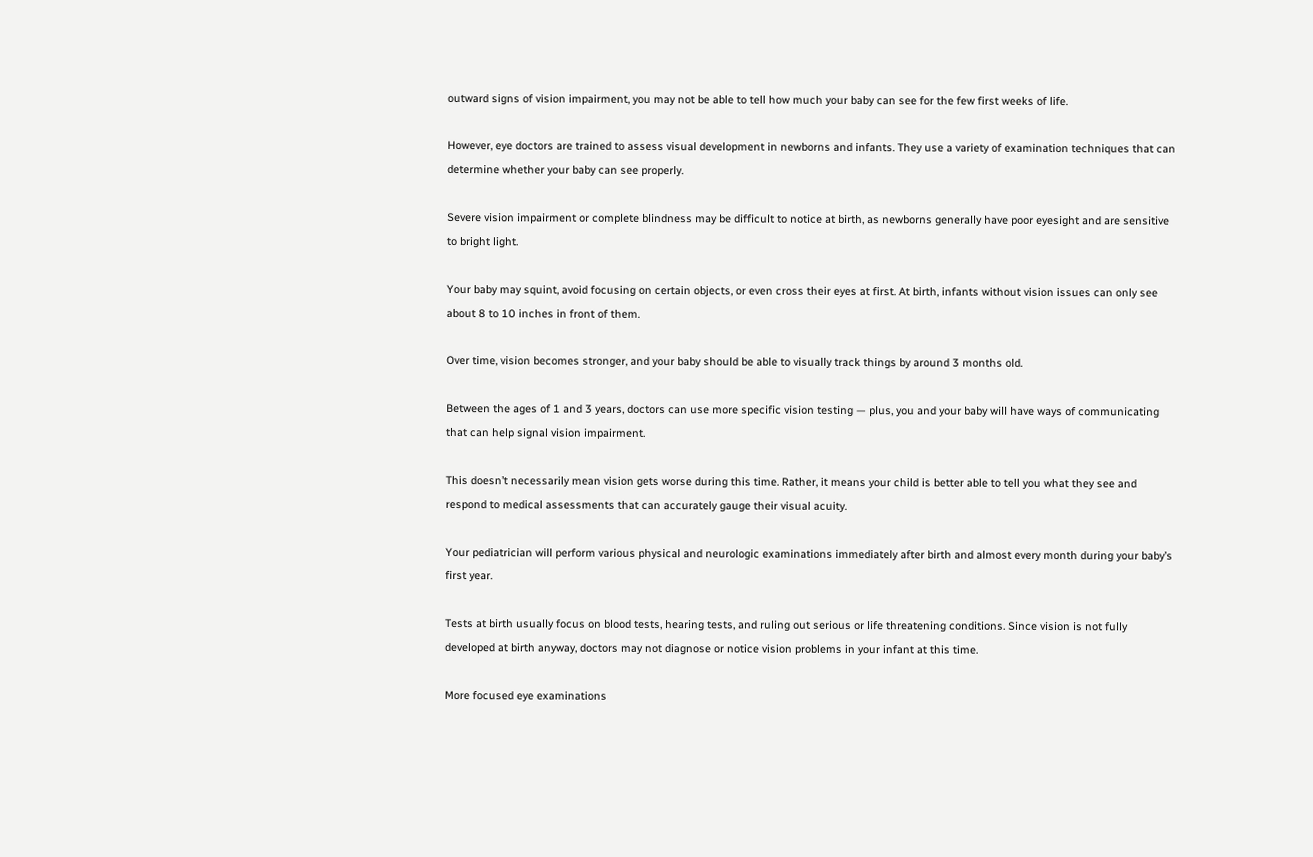outward signs of vision impairment, you may not be able to tell how much your baby can see for the few first weeks of life.

However, eye doctors are trained to assess visual development in newborns and infants. They use a variety of examination techniques that can determine whether your baby can see properly.

Severe vision impairment or complete blindness may be difficult to notice at birth, as newborns generally have poor eyesight and are sensitive to bright light.

Your baby may squint, avoid focusing on certain objects, or even cross their eyes at first. At birth, infants without vision issues can only see about 8 to 10 inches in front of them.

Over time, vision becomes stronger, and your baby should be able to visually track things by around 3 months old.

Between the ages of 1 and 3 years, doctors can use more specific vision testing — plus, you and your baby will have ways of communicating that can help signal vision impairment.

This doesn’t necessarily mean vision gets worse during this time. Rather, it means your child is better able to tell you what they see and respond to medical assessments that can accurately gauge their visual acuity.

Your pediatrician will perform various physical and neurologic examinations immediately after birth and almost every month during your baby’s first year.

Tests at birth usually focus on blood tests, hearing tests, and ruling out serious or life threatening conditions. Since vision is not fully developed at birth anyway, doctors may not diagnose or notice vision problems in your infant at this time.

More focused eye examinations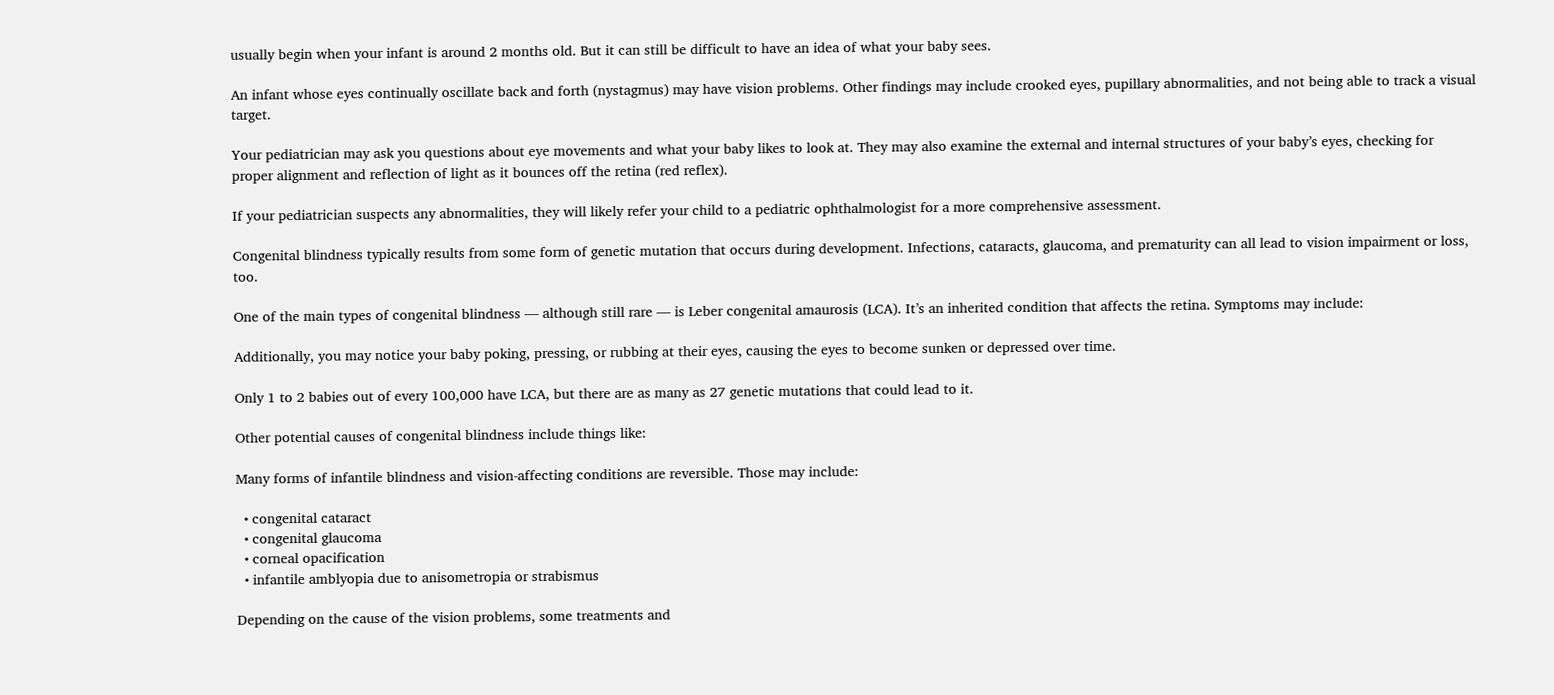usually begin when your infant is around 2 months old. But it can still be difficult to have an idea of what your baby sees.

An infant whose eyes continually oscillate back and forth (nystagmus) may have vision problems. Other findings may include crooked eyes, pupillary abnormalities, and not being able to track a visual target.

Your pediatrician may ask you questions about eye movements and what your baby likes to look at. They may also examine the external and internal structures of your baby’s eyes, checking for proper alignment and reflection of light as it bounces off the retina (red reflex).

If your pediatrician suspects any abnormalities, they will likely refer your child to a pediatric ophthalmologist for a more comprehensive assessment.

Congenital blindness typically results from some form of genetic mutation that occurs during development. Infections, cataracts, glaucoma, and prematurity can all lead to vision impairment or loss, too.

One of the main types of congenital blindness — although still rare — is Leber congenital amaurosis (LCA). It’s an inherited condition that affects the retina. Symptoms may include:

Additionally, you may notice your baby poking, pressing, or rubbing at their eyes, causing the eyes to become sunken or depressed over time.

Only 1 to 2 babies out of every 100,000 have LCA, but there are as many as 27 genetic mutations that could lead to it.

Other potential causes of congenital blindness include things like:

Many forms of infantile blindness and vision-affecting conditions are reversible. Those may include:

  • congenital cataract
  • congenital glaucoma
  • corneal opacification
  • infantile amblyopia due to anisometropia or strabismus

Depending on the cause of the vision problems, some treatments and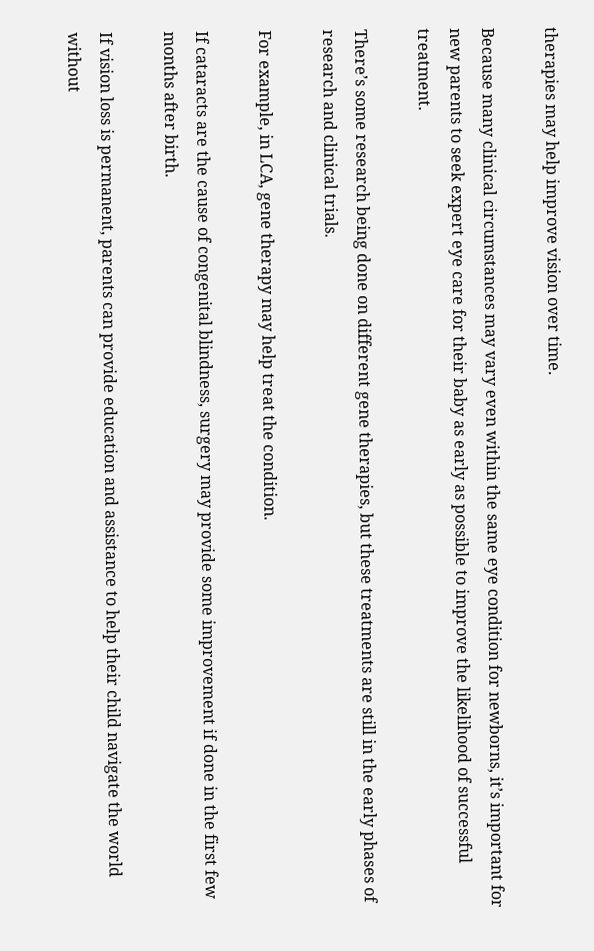therapies may help improve vision over time.

Because many clinical circumstances may vary even within the same eye condition for newborns, it’s important for new parents to seek expert eye care for their baby as early as possible to improve the likelihood of successful treatment.

There’s some research being done on different gene therapies, but these treatments are still in the early phases of research and clinical trials.

For example, in LCA, gene therapy may help treat the condition.

If cataracts are the cause of congenital blindness, surgery may provide some improvement if done in the first few months after birth.

If vision loss is permanent, parents can provide education and assistance to help their child navigate the world without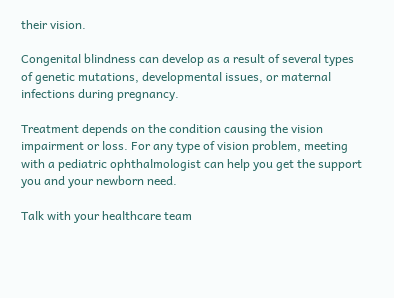their vision.

Congenital blindness can develop as a result of several types of genetic mutations, developmental issues, or maternal infections during pregnancy.

Treatment depends on the condition causing the vision impairment or loss. For any type of vision problem, meeting with a pediatric ophthalmologist can help you get the support you and your newborn need.

Talk with your healthcare team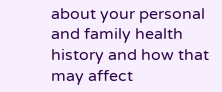about your personal and family health history and how that may affect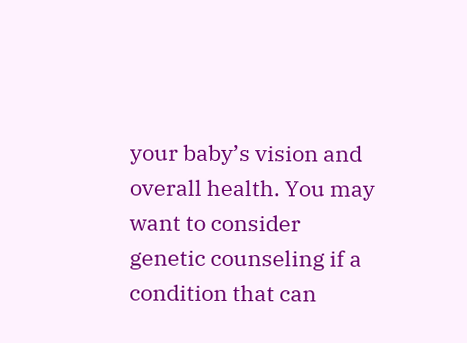your baby’s vision and overall health. You may want to consider genetic counseling if a condition that can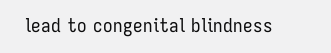lead to congenital blindness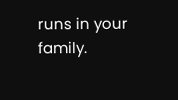runs in your family.